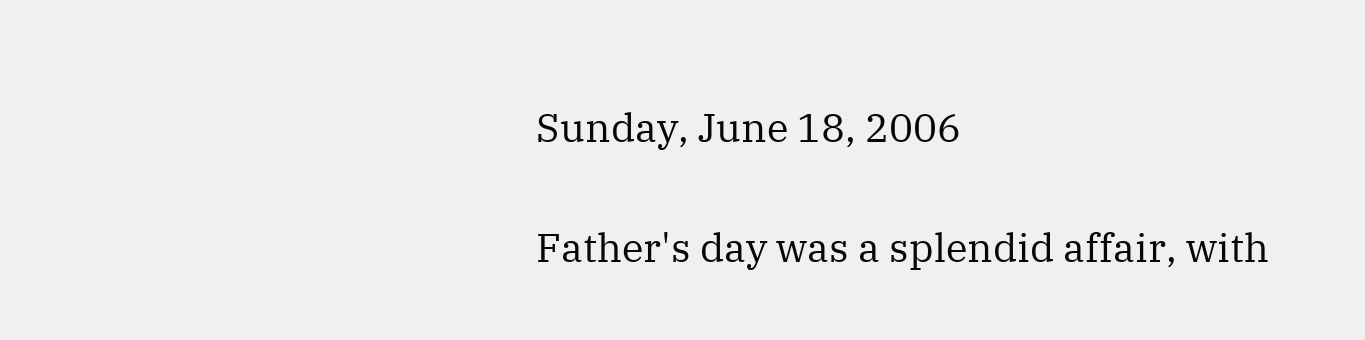Sunday, June 18, 2006

Father's day was a splendid affair, with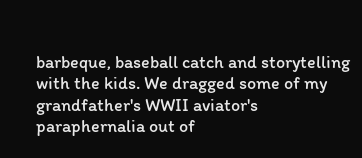barbeque, baseball catch and storytelling with the kids. We dragged some of my grandfather's WWII aviator's paraphernalia out of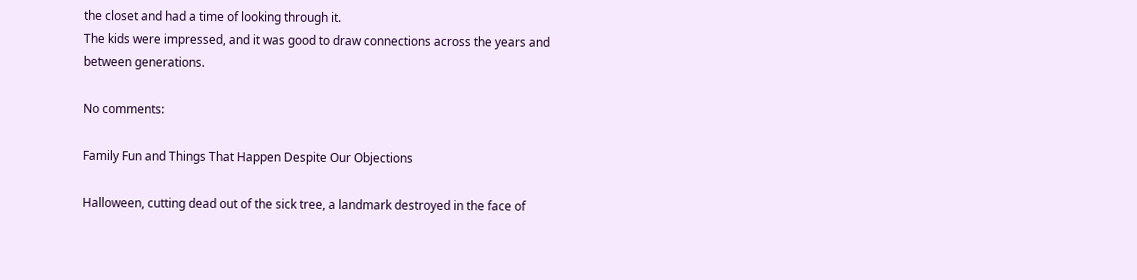the closet and had a time of looking through it.
The kids were impressed, and it was good to draw connections across the years and between generations.

No comments:

Family Fun and Things That Happen Despite Our Objections

Halloween, cutting dead out of the sick tree, a landmark destroyed in the face of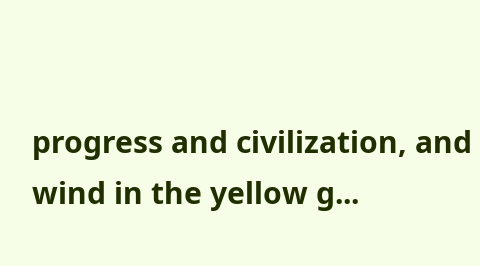progress and civilization, and wind in the yellow g...